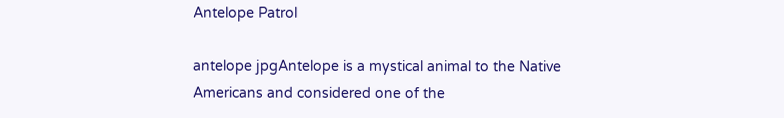Antelope Patrol

antelope jpgAntelope is a mystical animal to the Native Americans and considered one of the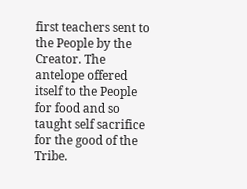first teachers sent to the People by the Creator. The antelope offered itself to the People for food and so taught self sacrifice for the good of the Tribe.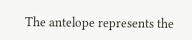The antelope represents the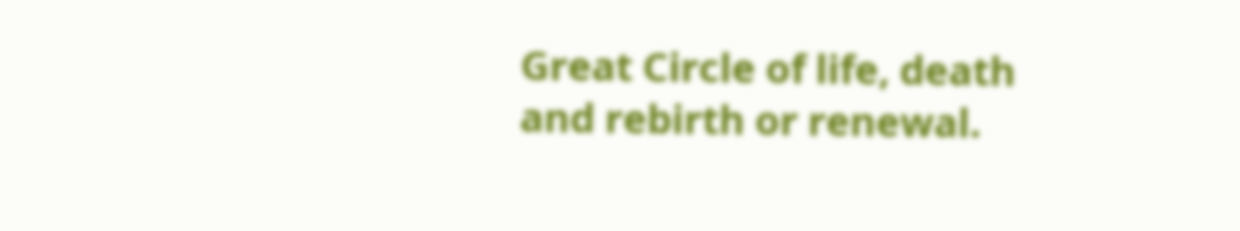Great Circle of life, death and rebirth or renewal.